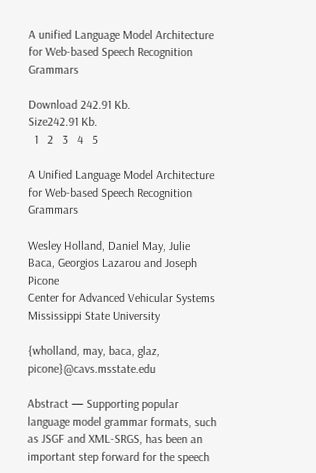A unified Language Model Architecture for Web-based Speech Recognition Grammars

Download 242.91 Kb.
Size242.91 Kb.
  1   2   3   4   5

A Unified Language Model Architecture
for Web-based Speech Recognition Grammars

Wesley Holland, Daniel May, Julie Baca, Georgios Lazarou and Joseph Picone
Center for Advanced Vehicular Systems
Mississippi State University

{wholland, may, baca, glaz, picone}@cavs.msstate.edu

Abstract — Supporting popular language model grammar formats, such as JSGF and XML-SRGS, has been an important step forward for the speech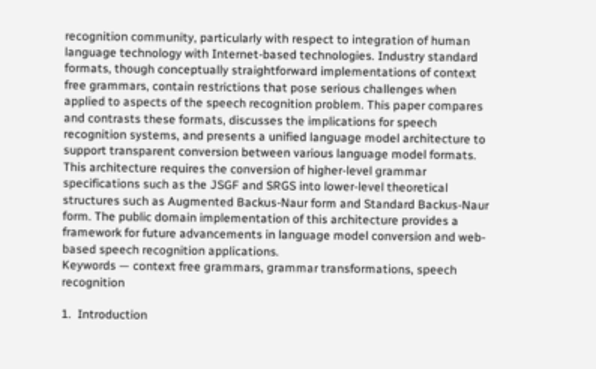recognition community, particularly with respect to integration of human language technology with Internet-based technologies. Industry standard formats, though conceptually straightforward implementations of context free grammars, contain restrictions that pose serious challenges when applied to aspects of the speech recognition problem. This paper compares and contrasts these formats, discusses the implications for speech recognition systems, and presents a unified language model architecture to support transparent conversion between various language model formats. This architecture requires the conversion of higher-level grammar specifications such as the JSGF and SRGS into lower-level theoretical structures such as Augmented Backus-Naur form and Standard Backus-Naur form. The public domain implementation of this architecture provides a framework for future advancements in language model conversion and web-based speech recognition applications.
Keywords — context free grammars, grammar transformations, speech recognition

1.  Introduction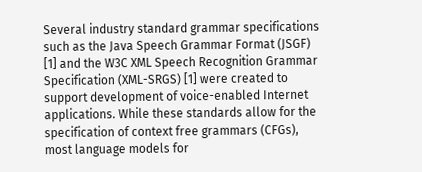Several industry standard grammar specifications such as the Java Speech Grammar Format (JSGF) [1] and the W3C XML Speech Recognition Grammar Specification (XML-SRGS) [1] were created to support development of voice-enabled Internet applications. While these standards allow for the specification of context free grammars (CFGs), most language models for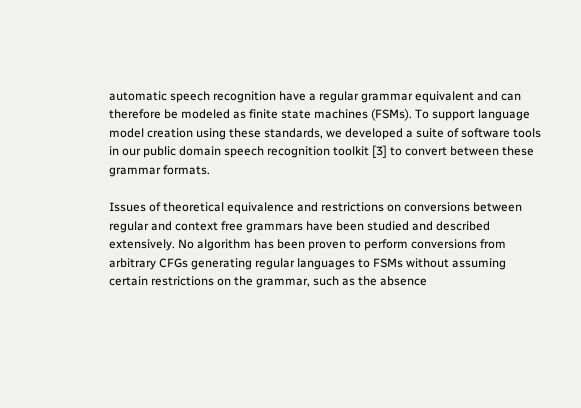automatic speech recognition have a regular grammar equivalent and can therefore be modeled as finite state machines (FSMs). To support language model creation using these standards, we developed a suite of software tools in our public domain speech recognition toolkit [3] to convert between these grammar formats.

Issues of theoretical equivalence and restrictions on conversions between regular and context free grammars have been studied and described extensively. No algorithm has been proven to perform conversions from arbitrary CFGs generating regular languages to FSMs without assuming certain restrictions on the grammar, such as the absence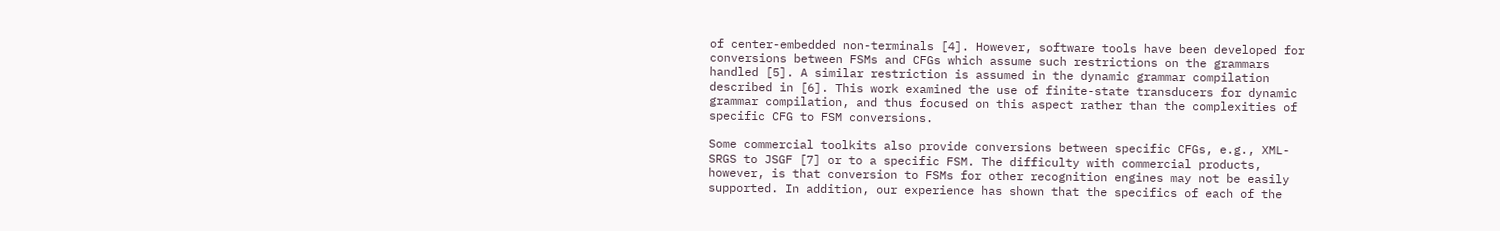of center-embedded non-terminals [4]. However, software tools have been developed for conversions between FSMs and CFGs which assume such restrictions on the grammars handled [5]. A similar restriction is assumed in the dynamic grammar compilation described in [6]. This work examined the use of finite-state transducers for dynamic grammar compilation, and thus focused on this aspect rather than the complexities of specific CFG to FSM conversions.

Some commercial toolkits also provide conversions between specific CFGs, e.g., XML-SRGS to JSGF [7] or to a specific FSM. The difficulty with commercial products, however, is that conversion to FSMs for other recognition engines may not be easily supported. In addition, our experience has shown that the specifics of each of the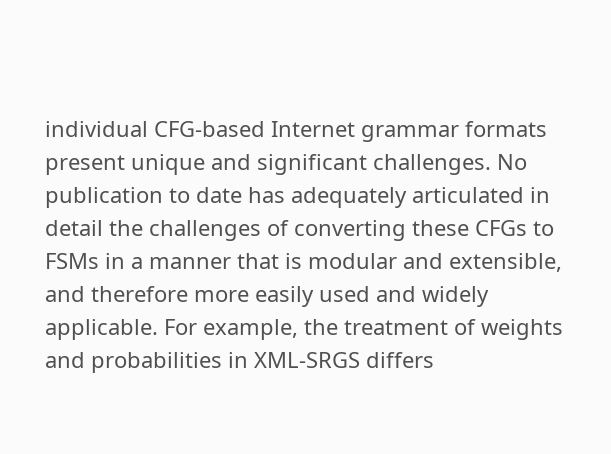individual CFG-based Internet grammar formats present unique and significant challenges. No publication to date has adequately articulated in detail the challenges of converting these CFGs to FSMs in a manner that is modular and extensible, and therefore more easily used and widely applicable. For example, the treatment of weights and probabilities in XML-SRGS differs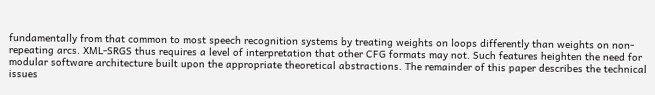fundamentally from that common to most speech recognition systems by treating weights on loops differently than weights on non-repeating arcs. XML-SRGS thus requires a level of interpretation that other CFG formats may not. Such features heighten the need for modular software architecture built upon the appropriate theoretical abstractions. The remainder of this paper describes the technical issues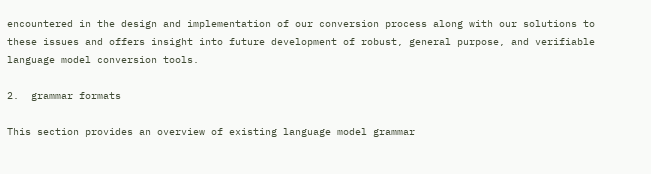encountered in the design and implementation of our conversion process along with our solutions to these issues and offers insight into future development of robust, general purpose, and verifiable language model conversion tools.

2.  grammar formats

This section provides an overview of existing language model grammar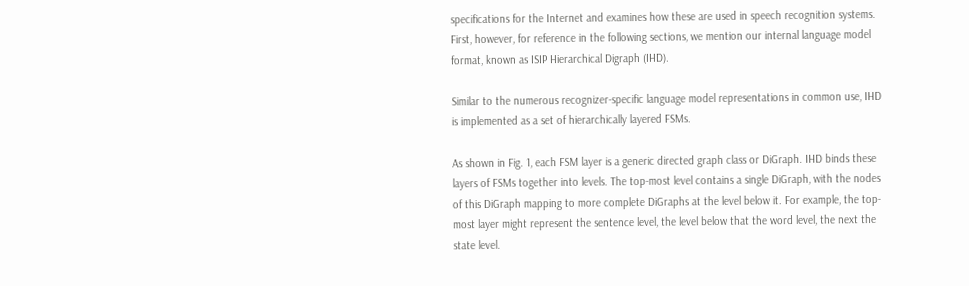specifications for the Internet and examines how these are used in speech recognition systems. First, however, for reference in the following sections, we mention our internal language model format, known as ISIP Hierarchical Digraph (IHD).

Similar to the numerous recognizer-specific language model representations in common use, IHD is implemented as a set of hierarchically layered FSMs.

As shown in Fig. 1, each FSM layer is a generic directed graph class or DiGraph. IHD binds these layers of FSMs together into levels. The top-most level contains a single DiGraph, with the nodes of this DiGraph mapping to more complete DiGraphs at the level below it. For example, the top-most layer might represent the sentence level, the level below that the word level, the next the state level.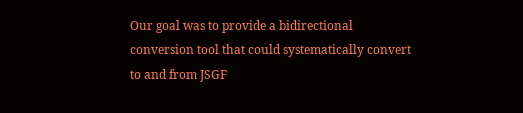Our goal was to provide a bidirectional conversion tool that could systematically convert to and from JSGF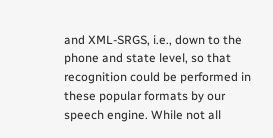and XML-SRGS, i.e., down to the phone and state level, so that recognition could be performed in these popular formats by our speech engine. While not all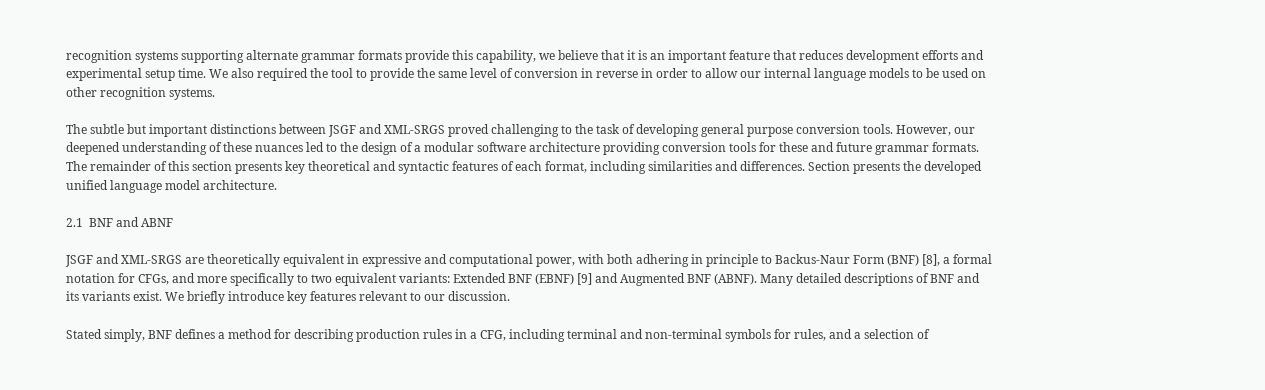recognition systems supporting alternate grammar formats provide this capability, we believe that it is an important feature that reduces development efforts and experimental setup time. We also required the tool to provide the same level of conversion in reverse in order to allow our internal language models to be used on other recognition systems.

The subtle but important distinctions between JSGF and XML-SRGS proved challenging to the task of developing general purpose conversion tools. However, our deepened understanding of these nuances led to the design of a modular software architecture providing conversion tools for these and future grammar formats. The remainder of this section presents key theoretical and syntactic features of each format, including similarities and differences. Section presents the developed unified language model architecture.

2.1  BNF and ABNF

JSGF and XML-SRGS are theoretically equivalent in expressive and computational power, with both adhering in principle to Backus-Naur Form (BNF) [8], a formal notation for CFGs, and more specifically to two equivalent variants: Extended BNF (EBNF) [9] and Augmented BNF (ABNF). Many detailed descriptions of BNF and its variants exist. We briefly introduce key features relevant to our discussion.

Stated simply, BNF defines a method for describing production rules in a CFG, including terminal and non-terminal symbols for rules, and a selection of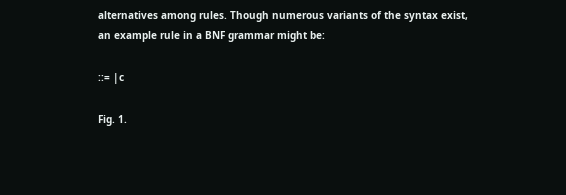alternatives among rules. Though numerous variants of the syntax exist, an example rule in a BNF grammar might be:

::= |c

Fig. 1.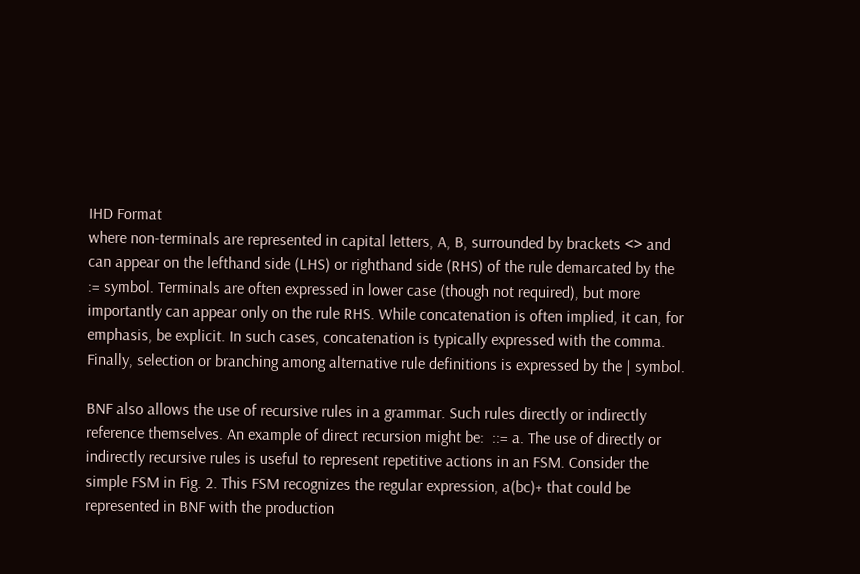IHD Format
where non-terminals are represented in capital letters, A, B, surrounded by brackets <> and can appear on the lefthand side (LHS) or righthand side (RHS) of the rule demarcated by the := symbol. Terminals are often expressed in lower case (though not required), but more importantly can appear only on the rule RHS. While concatenation is often implied, it can, for emphasis, be explicit. In such cases, concatenation is typically expressed with the comma. Finally, selection or branching among alternative rule definitions is expressed by the | symbol.

BNF also allows the use of recursive rules in a grammar. Such rules directly or indirectly reference themselves. An example of direct recursion might be:  ::= a. The use of directly or indirectly recursive rules is useful to represent repetitive actions in an FSM. Consider the simple FSM in Fig. 2. This FSM recognizes the regular expression, a(bc)+ that could be represented in BNF with the production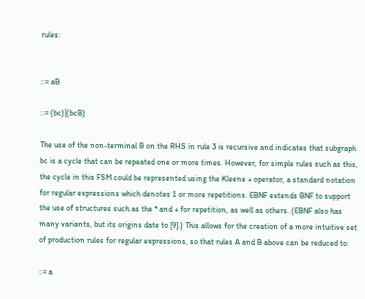rules:


::= aB

::= (bc)|(bcB)

The use of the non-terminal B on the RHS in rule 3 is recursive and indicates that subgraph bc is a cycle that can be repeated one or more times. However, for simple rules such as this, the cycle in this FSM could be represented using the Kleene + operator, a standard notation for regular expressions which denotes 1 or more repetitions. EBNF extends BNF to support the use of structures such as the * and + for repetition, as well as others. (EBNF also has many variants, but its origins date to [9].) This allows for the creation of a more intuitive set of production rules for regular expressions, so that rules A and B above can be reduced to:

::= a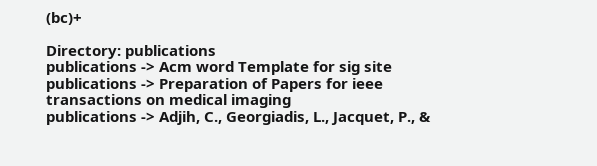(bc)+

Directory: publications
publications -> Acm word Template for sig site
publications -> Preparation of Papers for ieee transactions on medical imaging
publications -> Adjih, C., Georgiadis, L., Jacquet, P., &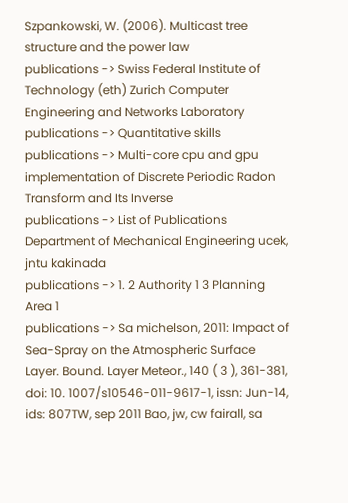Szpankowski, W. (2006). Multicast tree structure and the power law
publications -> Swiss Federal Institute of Technology (eth) Zurich Computer Engineering and Networks Laboratory
publications -> Quantitative skills
publications -> Multi-core cpu and gpu implementation of Discrete Periodic Radon Transform and Its Inverse
publications -> List of Publications Department of Mechanical Engineering ucek, jntu kakinada
publications -> 1. 2 Authority 1 3 Planning Area 1
publications -> Sa michelson, 2011: Impact of Sea-Spray on the Atmospheric Surface Layer. Bound. Layer Meteor., 140 ( 3 ), 361-381, doi: 10. 1007/s10546-011-9617-1, issn: Jun-14, ids: 807TW, sep 2011 Bao, jw, cw fairall, sa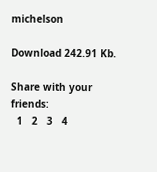michelson

Download 242.91 Kb.

Share with your friends:
  1   2   3   4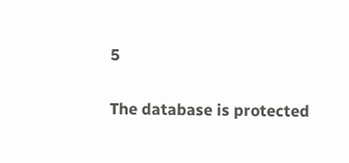5

The database is protected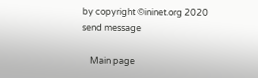by copyright ©ininet.org 2020
send message

    Main page